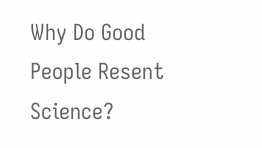Why Do Good People Resent Science?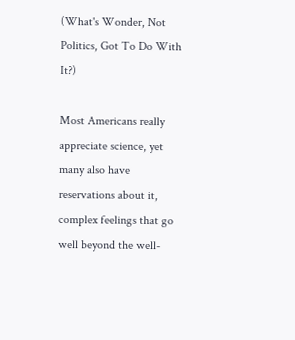(What's Wonder, Not Politics, Got To Do With It?)

Most Americans really appreciate science, yet many also have reservations about it, complex feelings that go well beyond the well-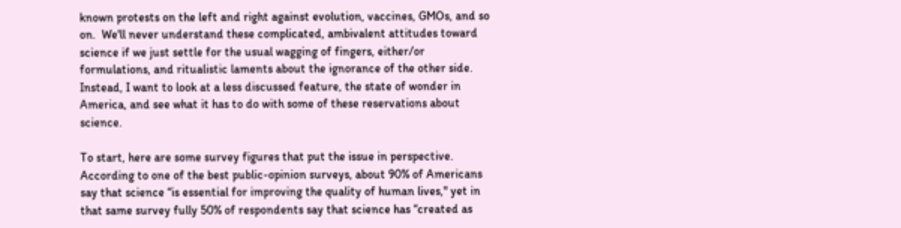known protests on the left and right against evolution, vaccines, GMOs, and so on.  We'll never understand these complicated, ambivalent attitudes toward science if we just settle for the usual wagging of fingers, either/or formulations, and ritualistic laments about the ignorance of the other side. Instead, I want to look at a less discussed feature, the state of wonder in America, and see what it has to do with some of these reservations about science.

To start, here are some survey figures that put the issue in perspective. According to one of the best public-opinion surveys, about 90% of Americans say that science “is essential for improving the quality of human lives," yet in that same survey fully 50% of respondents say that science has “created as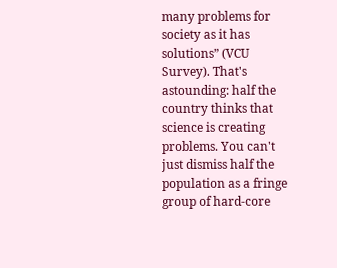many problems for society as it has solutions” (VCU Survey). That's astounding: half the country thinks that science is creating problems. You can't just dismiss half the population as a fringe group of hard-core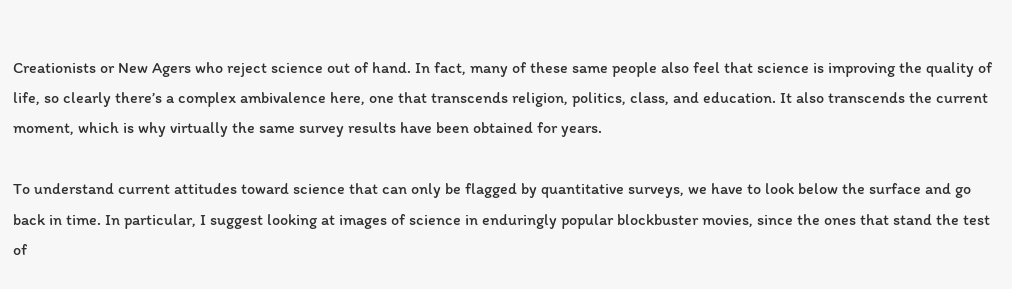Creationists or New Agers who reject science out of hand. In fact, many of these same people also feel that science is improving the quality of life, so clearly there’s a complex ambivalence here, one that transcends religion, politics, class, and education. It also transcends the current moment, which is why virtually the same survey results have been obtained for years.

To understand current attitudes toward science that can only be flagged by quantitative surveys, we have to look below the surface and go back in time. In particular, I suggest looking at images of science in enduringly popular blockbuster movies, since the ones that stand the test of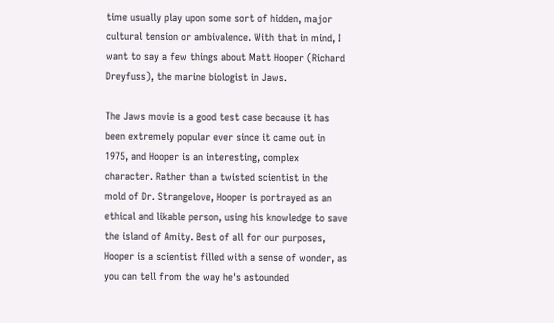time usually play upon some sort of hidden, major cultural tension or ambivalence. With that in mind, I want to say a few things about Matt Hooper (Richard Dreyfuss), the marine biologist in Jaws.

The Jaws movie is a good test case because it has been extremely popular ever since it came out in 1975, and Hooper is an interesting, complex character. Rather than a twisted scientist in the mold of Dr. Strangelove, Hooper is portrayed as an ethical and likable person, using his knowledge to save the island of Amity. Best of all for our purposes, Hooper is a scientist filled with a sense of wonder, as you can tell from the way he's astounded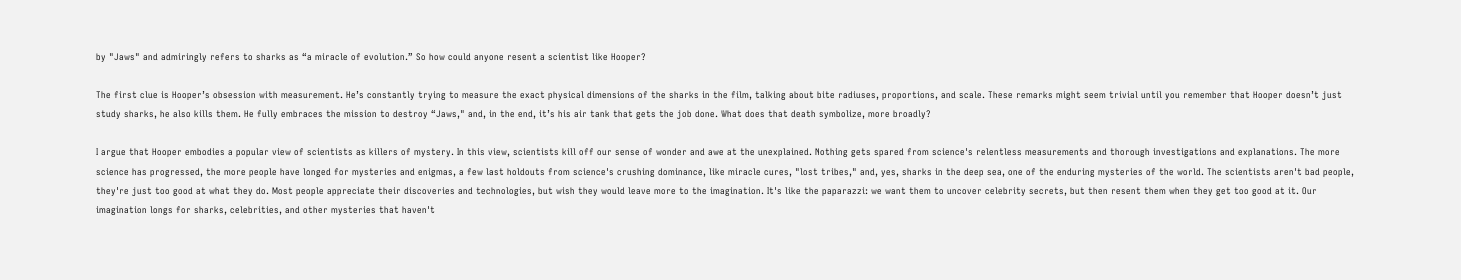by "Jaws" and admiringly refers to sharks as “a miracle of evolution.” So how could anyone resent a scientist like Hooper?

The first clue is Hooper’s obsession with measurement. He’s constantly trying to measure the exact physical dimensions of the sharks in the film, talking about bite radiuses, proportions, and scale. These remarks might seem trivial until you remember that Hooper doesn’t just study sharks, he also kills them. He fully embraces the mission to destroy “Jaws," and, in the end, it’s his air tank that gets the job done. What does that death symbolize, more broadly?

I argue that Hooper embodies a popular view of scientists as killers of mystery. In this view, scientists kill off our sense of wonder and awe at the unexplained. Nothing gets spared from science's relentless measurements and thorough investigations and explanations. The more science has progressed, the more people have longed for mysteries and enigmas, a few last holdouts from science's crushing dominance, like miracle cures, "lost tribes," and, yes, sharks in the deep sea, one of the enduring mysteries of the world. The scientists aren't bad people, they're just too good at what they do. Most people appreciate their discoveries and technologies, but wish they would leave more to the imagination. It's like the paparazzi: we want them to uncover celebrity secrets, but then resent them when they get too good at it. Our imagination longs for sharks, celebrities, and other mysteries that haven't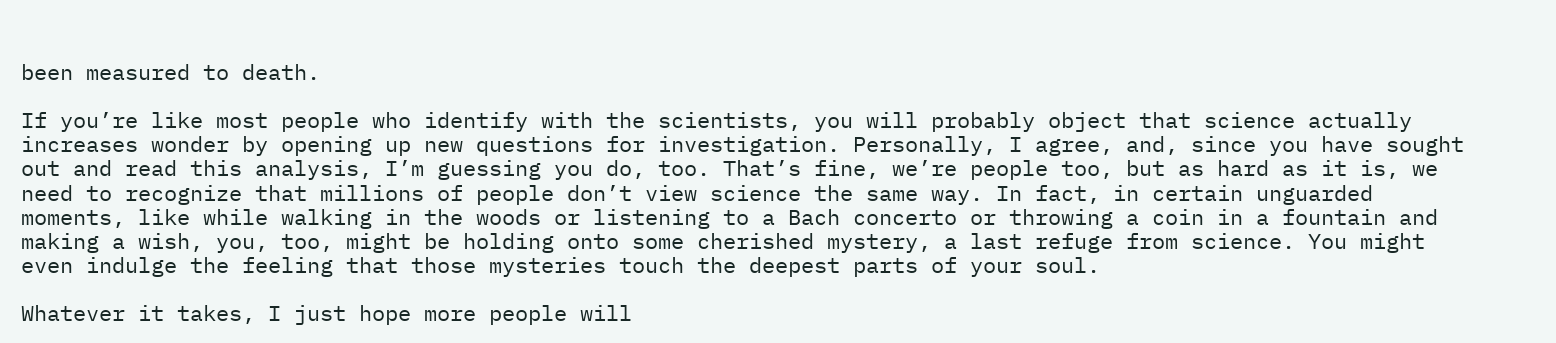been measured to death.

If you’re like most people who identify with the scientists, you will probably object that science actually increases wonder by opening up new questions for investigation. Personally, I agree, and, since you have sought out and read this analysis, I’m guessing you do, too. That’s fine, we’re people too, but as hard as it is, we need to recognize that millions of people don’t view science the same way. In fact, in certain unguarded moments, like while walking in the woods or listening to a Bach concerto or throwing a coin in a fountain and making a wish, you, too, might be holding onto some cherished mystery, a last refuge from science. You might even indulge the feeling that those mysteries touch the deepest parts of your soul.

Whatever it takes, I just hope more people will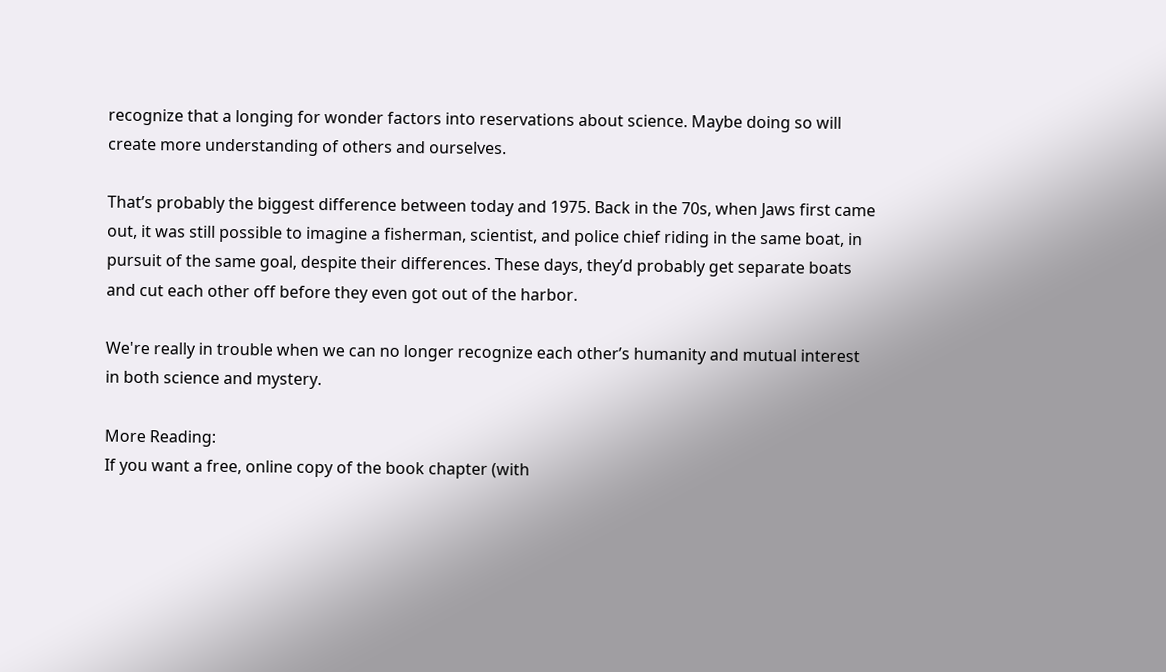recognize that a longing for wonder factors into reservations about science. Maybe doing so will create more understanding of others and ourselves.

That’s probably the biggest difference between today and 1975. Back in the 70s, when Jaws first came out, it was still possible to imagine a fisherman, scientist, and police chief riding in the same boat, in pursuit of the same goal, despite their differences. These days, they’d probably get separate boats and cut each other off before they even got out of the harbor.

We're really in trouble when we can no longer recognize each other’s humanity and mutual interest in both science and mystery.

More Reading:
If you want a free, online copy of the book chapter (with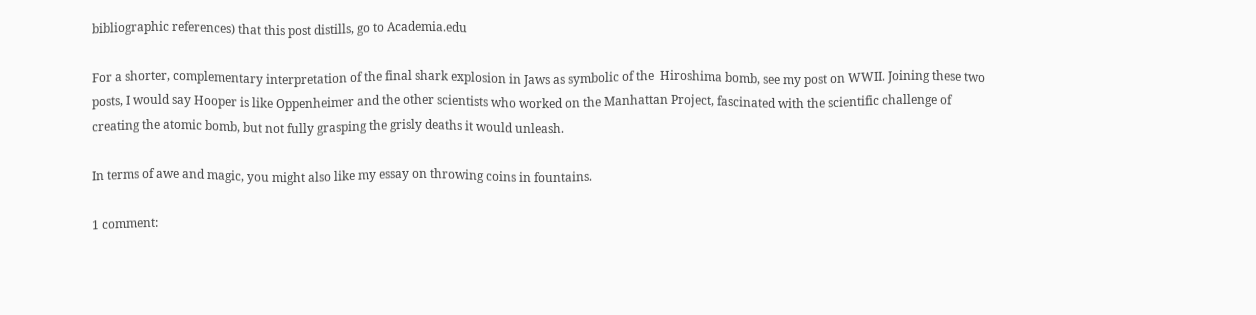bibliographic references) that this post distills, go to Academia.edu

For a shorter, complementary interpretation of the final shark explosion in Jaws as symbolic of the  Hiroshima bomb, see my post on WWII. Joining these two posts, I would say Hooper is like Oppenheimer and the other scientists who worked on the Manhattan Project, fascinated with the scientific challenge of creating the atomic bomb, but not fully grasping the grisly deaths it would unleash.

In terms of awe and magic, you might also like my essay on throwing coins in fountains.

1 comment: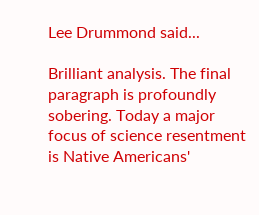Lee Drummond said...

Brilliant analysis. The final paragraph is profoundly sobering. Today a major focus of science resentment is Native Americans'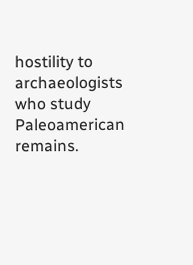hostility to archaeologists who study Paleoamerican remains.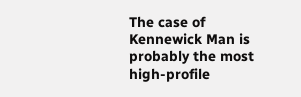The case of Kennewick Man is probably the most high-profile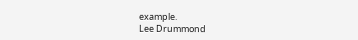example.
Lee Drummond